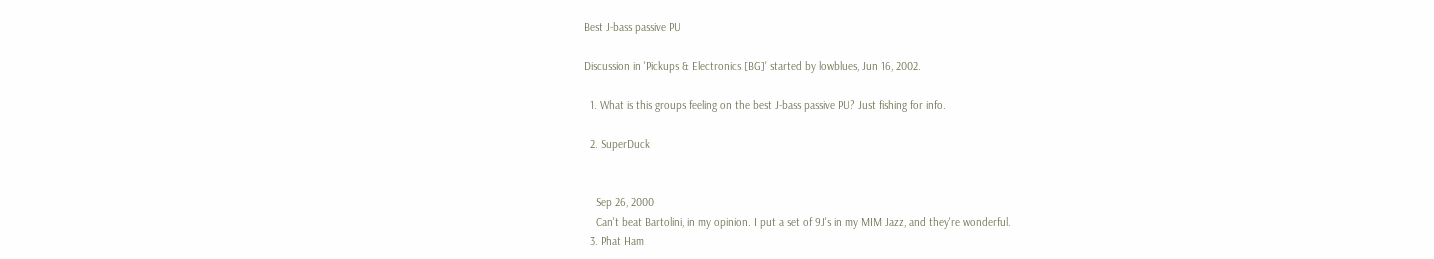Best J-bass passive PU

Discussion in 'Pickups & Electronics [BG]' started by lowblues, Jun 16, 2002.

  1. What is this groups feeling on the best J-bass passive PU? Just fishing for info.

  2. SuperDuck


    Sep 26, 2000
    Can't beat Bartolini, in my opinion. I put a set of 9J's in my MIM Jazz, and they're wonderful.
  3. Phat Ham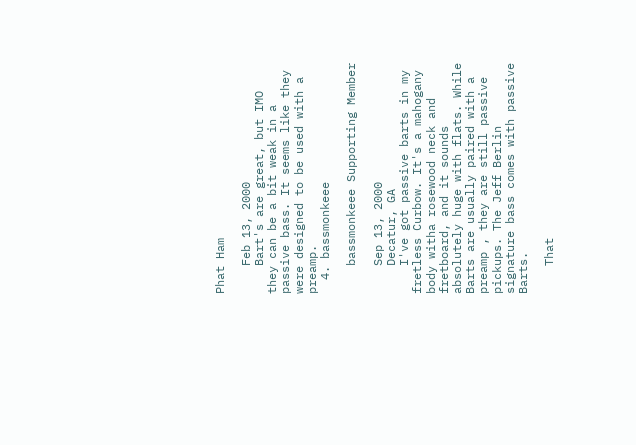Phat Ham

    Feb 13, 2000
    Bart's are great, but IMO they can be a bit weak in a passive bass. It seems like they were designed to be used with a preamp.
  4. bassmonkeee

    bassmonkeee Supporting Member

    Sep 13, 2000
    Decatur, GA
    I've got passive barts in my fretless Curbow. It's a mahogany body witha rosewood neck and fretboard, and it sounds absolutely huge with flats. While Barts are usually paired with a preamp , they are still passive pickups. The Jeff Berlin signature bass comes with passive Barts.

    That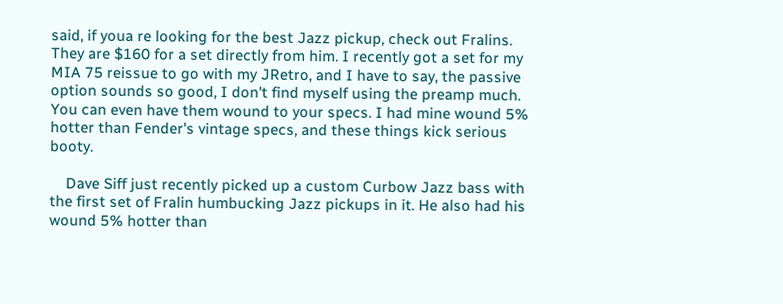said, if youa re looking for the best Jazz pickup, check out Fralins. They are $160 for a set directly from him. I recently got a set for my MIA 75 reissue to go with my JRetro, and I have to say, the passive option sounds so good, I don't find myself using the preamp much. You can even have them wound to your specs. I had mine wound 5% hotter than Fender's vintage specs, and these things kick serious booty.

    Dave Siff just recently picked up a custom Curbow Jazz bass with the first set of Fralin humbucking Jazz pickups in it. He also had his wound 5% hotter than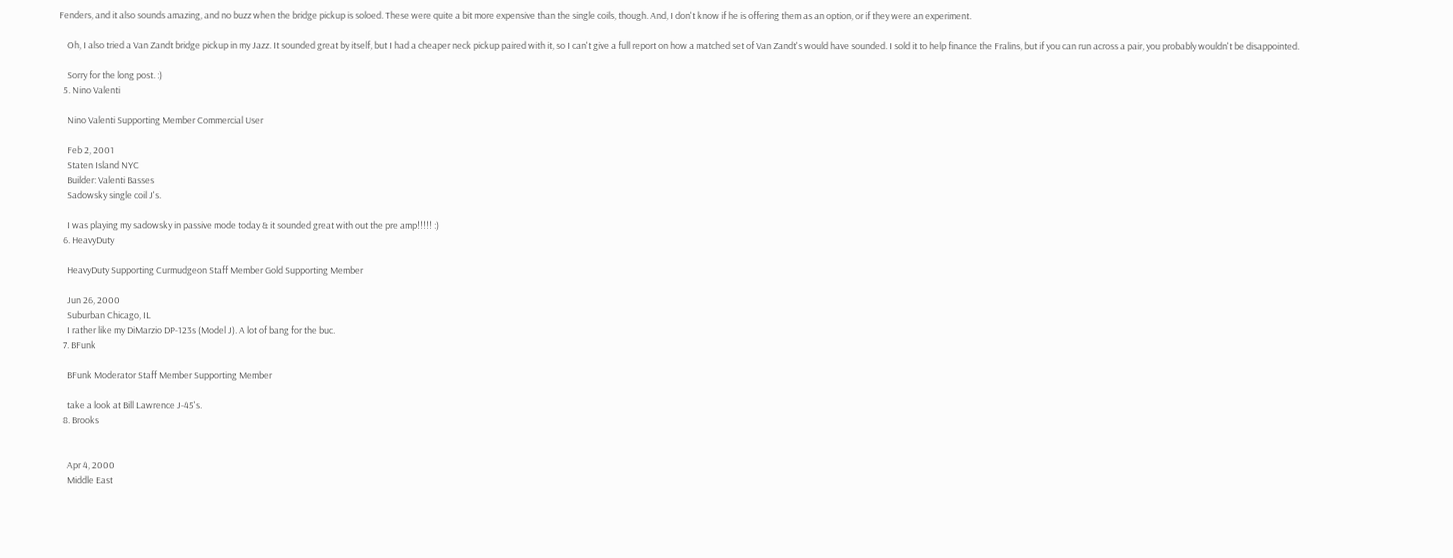Fenders, and it also sounds amazing, and no buzz when the bridge pickup is soloed. These were quite a bit more expensive than the single coils, though. And, I don't know if he is offering them as an option, or if they were an experiment.

    Oh, I also tried a Van Zandt bridge pickup in my Jazz. It sounded great by itself, but I had a cheaper neck pickup paired with it, so I can't give a full report on how a matched set of Van Zandt's would have sounded. I sold it to help finance the Fralins, but if you can run across a pair, you probably wouldn't be disappointed.

    Sorry for the long post. :)
  5. Nino Valenti

    Nino Valenti Supporting Member Commercial User

    Feb 2, 2001
    Staten Island NYC
    Builder: Valenti Basses
    Sadowsky single coil J's.

    I was playing my sadowsky in passive mode today & it sounded great with out the pre amp!!!!! :)
  6. HeavyDuty

    HeavyDuty Supporting Curmudgeon Staff Member Gold Supporting Member

    Jun 26, 2000
    Suburban Chicago, IL
    I rather like my DiMarzio DP-123s (Model J). A lot of bang for the buc.
  7. BFunk

    BFunk Moderator Staff Member Supporting Member

    take a look at Bill Lawrence J-45's.
  8. Brooks


    Apr 4, 2000
    Middle East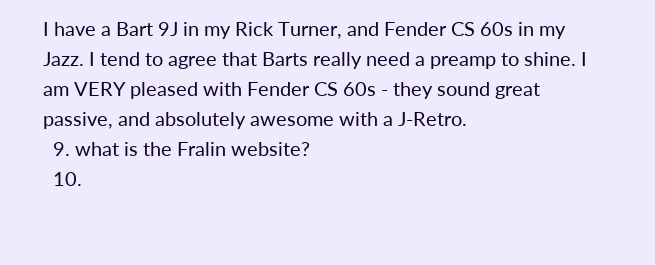I have a Bart 9J in my Rick Turner, and Fender CS 60s in my Jazz. I tend to agree that Barts really need a preamp to shine. I am VERY pleased with Fender CS 60s - they sound great passive, and absolutely awesome with a J-Retro.
  9. what is the Fralin website?
  10.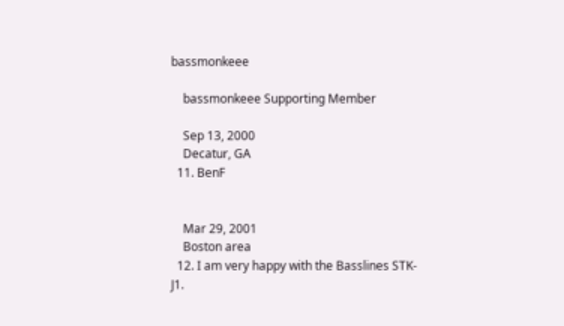bassmonkeee

    bassmonkeee Supporting Member

    Sep 13, 2000
    Decatur, GA
  11. BenF


    Mar 29, 2001
    Boston area
  12. I am very happy with the Basslines STK-J1.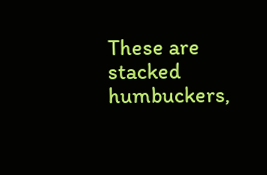These are stacked humbuckers,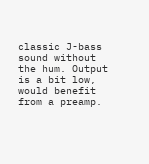classic J-bass sound without the hum. Output is a bit low, would benefit from a preamp.